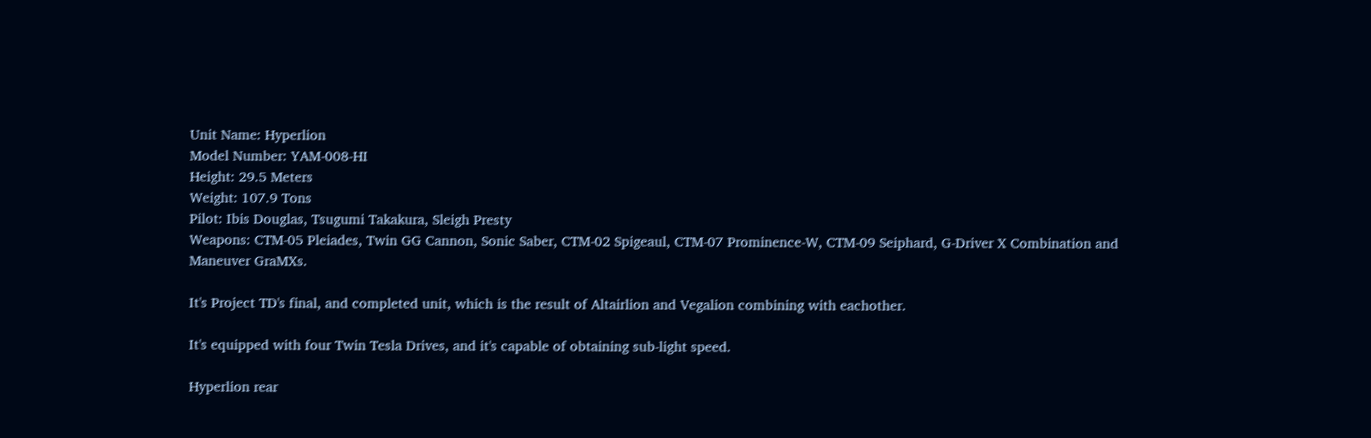Unit Name: Hyperlion
Model Number: YAM-008-HI
Height: 29.5 Meters
Weight: 107.9 Tons
Pilot: Ibis Douglas, Tsugumi Takakura, Sleigh Presty
Weapons: CTM-05 Pleiades, Twin GG Cannon, Sonic Saber, CTM-02 Spigeaul, CTM-07 Prominence-W, CTM-09 Seiphard, G-Driver X Combination and Maneuver GraMXs.

It's Project TD's final, and completed unit, which is the result of Altairlion and Vegalion combining with eachother.

It's equipped with four Twin Tesla Drives, and it's capable of obtaining sub-light speed.

Hyperlion rear